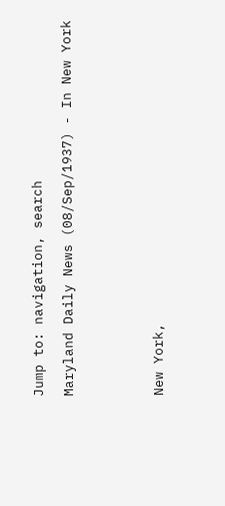Jump to: navigation, search

Maryland Daily News (08/Sep/1937) - In New York





New York,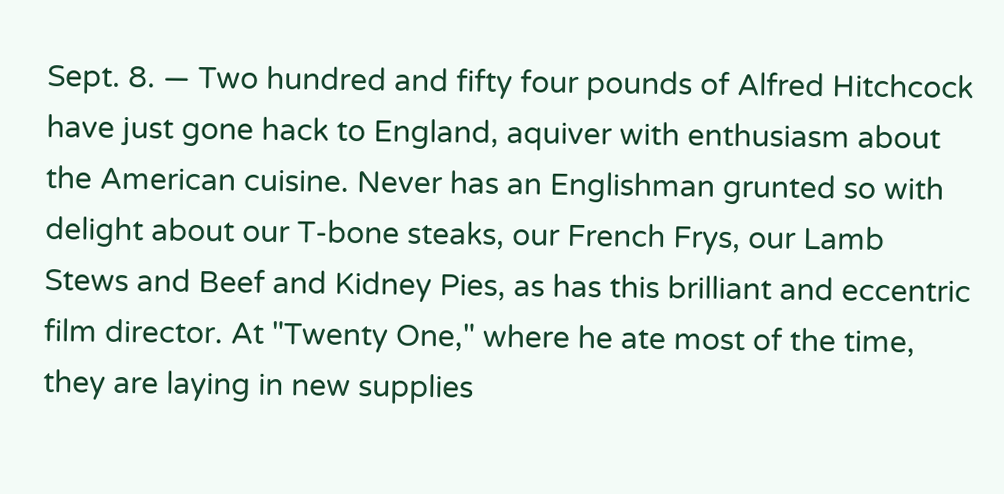Sept. 8. — Two hundred and fifty four pounds of Alfred Hitchcock have just gone hack to England, aquiver with enthusiasm about the American cuisine. Never has an Englishman grunted so with delight about our T-bone steaks, our French Frys, our Lamb Stews and Beef and Kidney Pies, as has this brilliant and eccentric film director. At "Twenty One," where he ate most of the time, they are laying in new supplies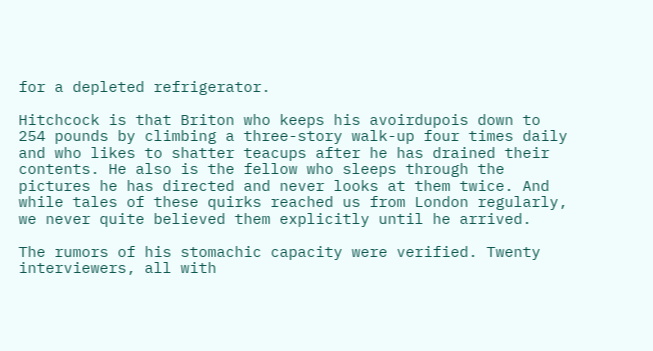for a depleted refrigerator.

Hitchcock is that Briton who keeps his avoirdupois down to 254 pounds by climbing a three-story walk-up four times daily and who likes to shatter teacups after he has drained their contents. He also is the fellow who sleeps through the pictures he has directed and never looks at them twice. And while tales of these quirks reached us from London regularly, we never quite believed them explicitly until he arrived.

The rumors of his stomachic capacity were verified. Twenty interviewers, all with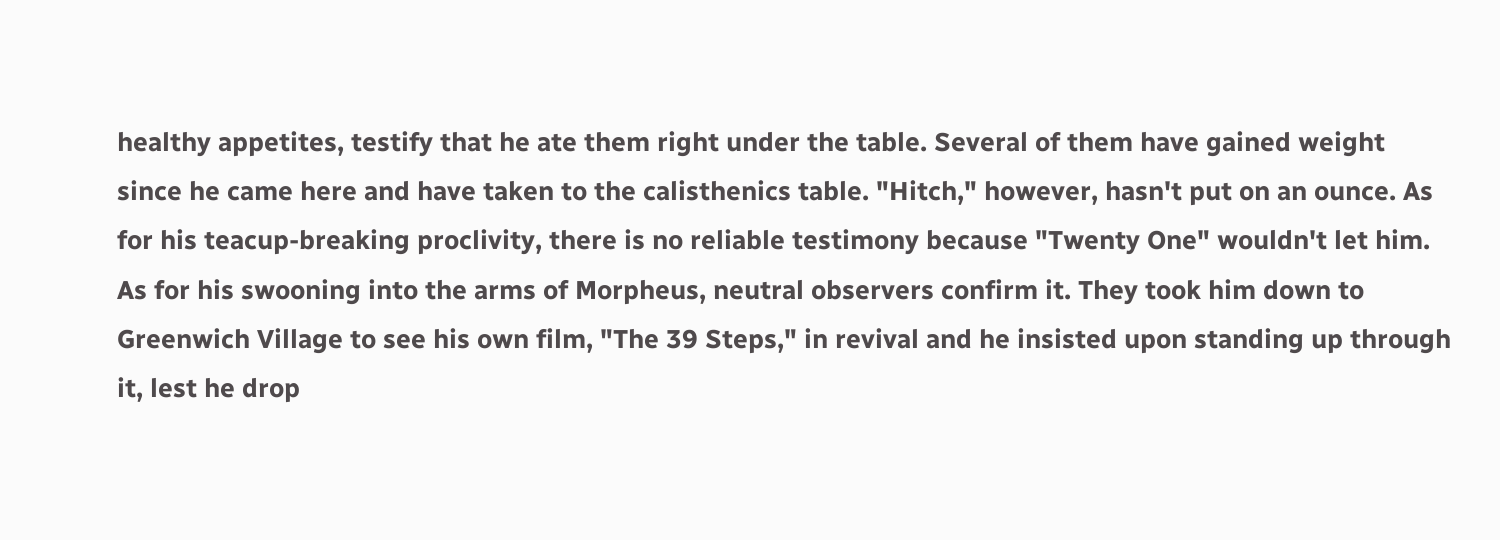healthy appetites, testify that he ate them right under the table. Several of them have gained weight since he came here and have taken to the calisthenics table. "Hitch," however, hasn't put on an ounce. As for his teacup-breaking proclivity, there is no reliable testimony because "Twenty One" wouldn't let him. As for his swooning into the arms of Morpheus, neutral observers confirm it. They took him down to Greenwich Village to see his own film, "The 39 Steps," in revival and he insisted upon standing up through it, lest he drop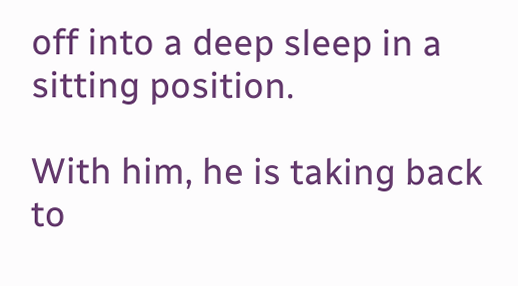off into a deep sleep in a sitting position.

With him, he is taking back to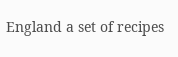England a set of recipes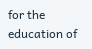for the education of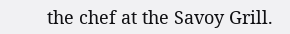the chef at the Savoy Grill.